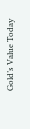Gold’s Value Today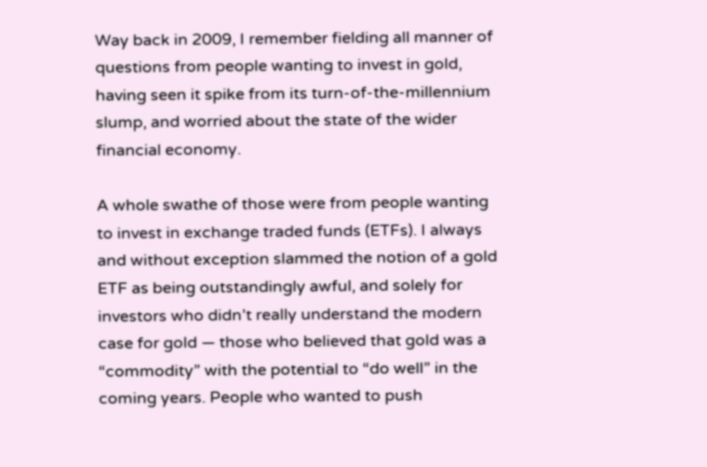Way back in 2009, I remember fielding all manner of questions from people wanting to invest in gold, having seen it spike from its turn-of-the-millennium slump, and worried about the state of the wider financial economy.

A whole swathe of those were from people wanting to invest in exchange traded funds (ETFs). I always and without exception slammed the notion of a gold ETF as being outstandingly awful, and solely for investors who didn’t really understand the modern case for gold — those who believed that gold was a “commodity” with the potential to “do well” in the coming years. People who wanted to push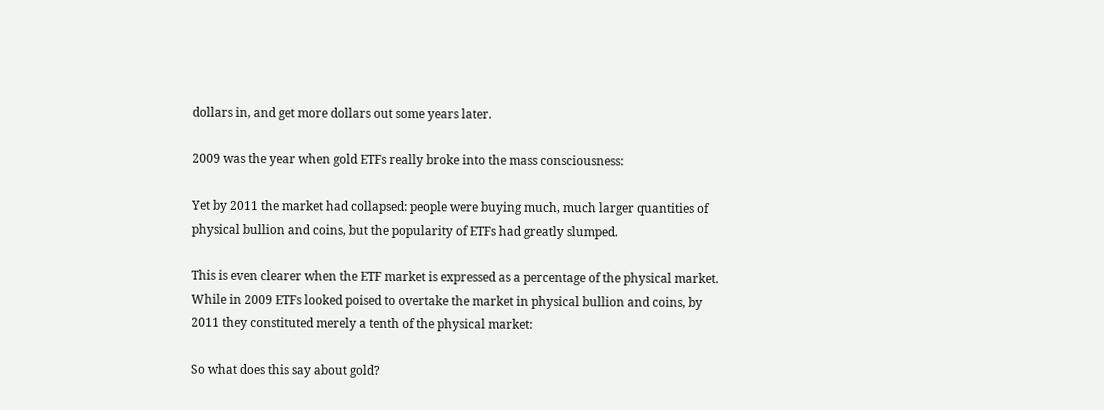dollars in, and get more dollars out some years later.

2009 was the year when gold ETFs really broke into the mass consciousness:

Yet by 2011 the market had collapsed: people were buying much, much larger quantities of physical bullion and coins, but the popularity of ETFs had greatly slumped.

This is even clearer when the ETF market is expressed as a percentage of the physical market. While in 2009 ETFs looked poised to overtake the market in physical bullion and coins, by 2011 they constituted merely a tenth of the physical market:

So what does this say about gold?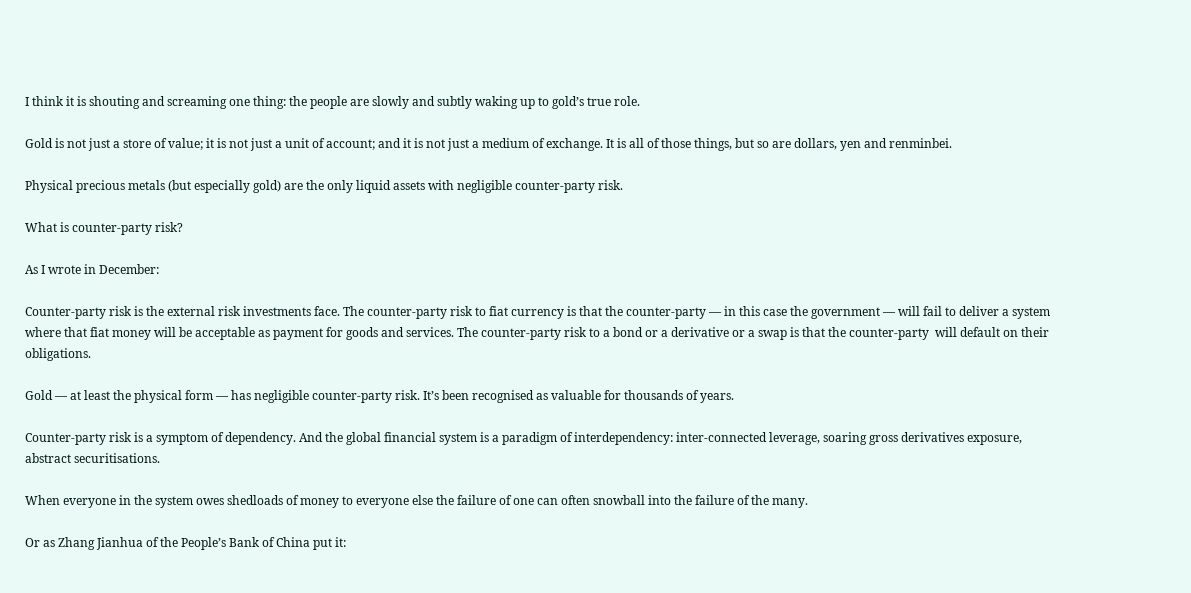I think it is shouting and screaming one thing: the people are slowly and subtly waking up to gold’s true role.

Gold is not just a store of value; it is not just a unit of account; and it is not just a medium of exchange. It is all of those things, but so are dollars, yen and renminbei.

Physical precious metals (but especially gold) are the only liquid assets with negligible counter-party risk.

What is counter-party risk?

As I wrote in December:

Counter-party risk is the external risk investments face. The counter-party risk to fiat currency is that the counter-party — in this case the government — will fail to deliver a system where that fiat money will be acceptable as payment for goods and services. The counter-party risk to a bond or a derivative or a swap is that the counter-party  will default on their obligations.

Gold — at least the physical form — has negligible counter-party risk. It’s been recognised as valuable for thousands of years.

Counter-party risk is a symptom of dependency. And the global financial system is a paradigm of interdependency: inter-connected leverage, soaring gross derivatives exposure, abstract securitisations.

When everyone in the system owes shedloads of money to everyone else the failure of one can often snowball into the failure of the many.

Or as Zhang Jianhua of the People’s Bank of China put it: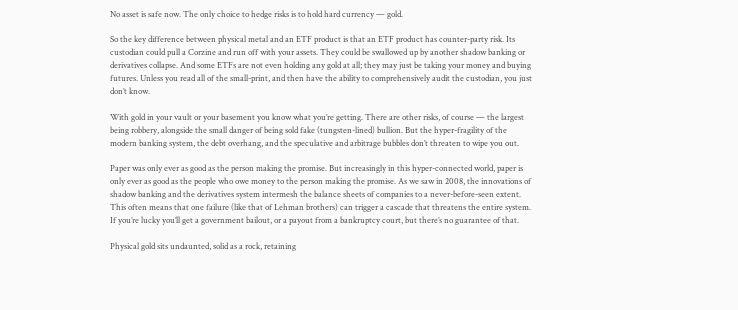No asset is safe now. The only choice to hedge risks is to hold hard currency — gold.

So the key difference between physical metal and an ETF product is that an ETF product has counter-party risk. Its custodian could pull a Corzine and run off with your assets. They could be swallowed up by another shadow banking or derivatives collapse. And some ETFs are not even holding any gold at all; they may just be taking your money and buying futures. Unless you read all of the small-print, and then have the ability to comprehensively audit the custodian, you just don’t know.

With gold in your vault or your basement you know what you’re getting. There are other risks, of course — the largest being robbery, alongside the small danger of being sold fake (tungsten-lined) bullion. But the hyper-fragility of the modern banking system, the debt overhang, and the speculative and arbitrage bubbles don’t threaten to wipe you out.

Paper was only ever as good as the person making the promise. But increasingly in this hyper-connected world, paper is only ever as good as the people who owe money to the person making the promise. As we saw in 2008, the innovations of shadow banking and the derivatives system intermesh the balance sheets of companies to a never-before-seen extent. This often means that one failure (like that of Lehman brothers) can trigger a cascade that threatens the entire system. If you’re lucky you’ll get a government bailout, or a payout from a bankruptcy court, but there’s no guarantee of that.

Physical gold sits undaunted, solid as a rock, retaining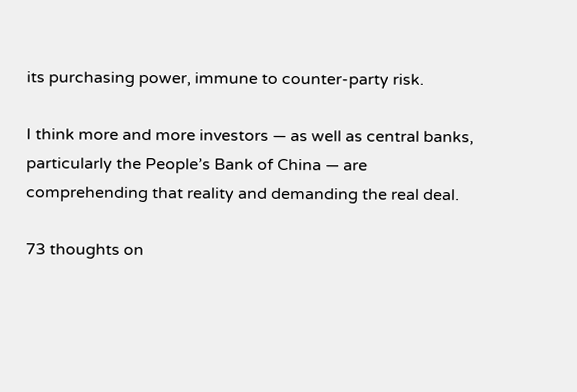its purchasing power, immune to counter-party risk.

I think more and more investors — as well as central banks, particularly the People’s Bank of China — are comprehending that reality and demanding the real deal.

73 thoughts on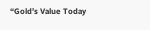“Gold’s Value Today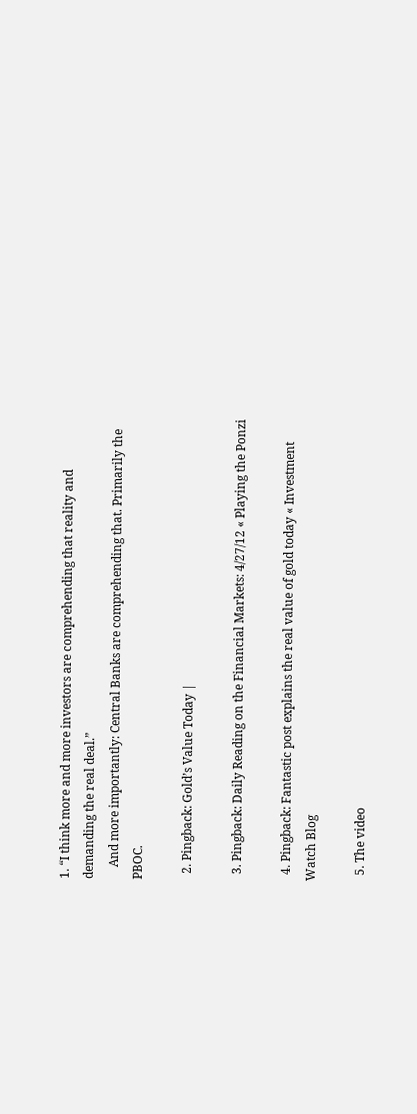1. “I think more and more investors are comprehending that reality and demanding the real deal.”
    And more importantly: Central Banks are comprehending that. Primarily the PBOC.

  2. Pingback: Gold’s Value Today |

  3. Pingback: Daily Reading on the Financial Markets: 4/27/12 « Playing the Ponzi

  4. Pingback: Fantastic post explains the real value of gold today « Investment Watch Blog

  5. The video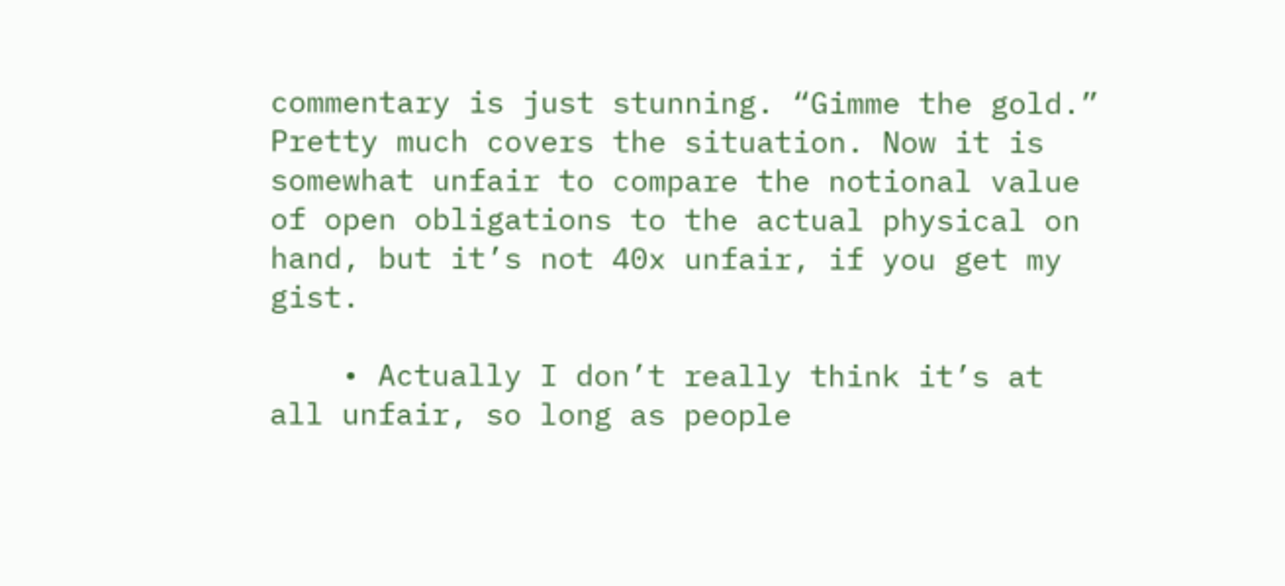commentary is just stunning. “Gimme the gold.” Pretty much covers the situation. Now it is somewhat unfair to compare the notional value of open obligations to the actual physical on hand, but it’s not 40x unfair, if you get my gist.

    • Actually I don’t really think it’s at all unfair, so long as people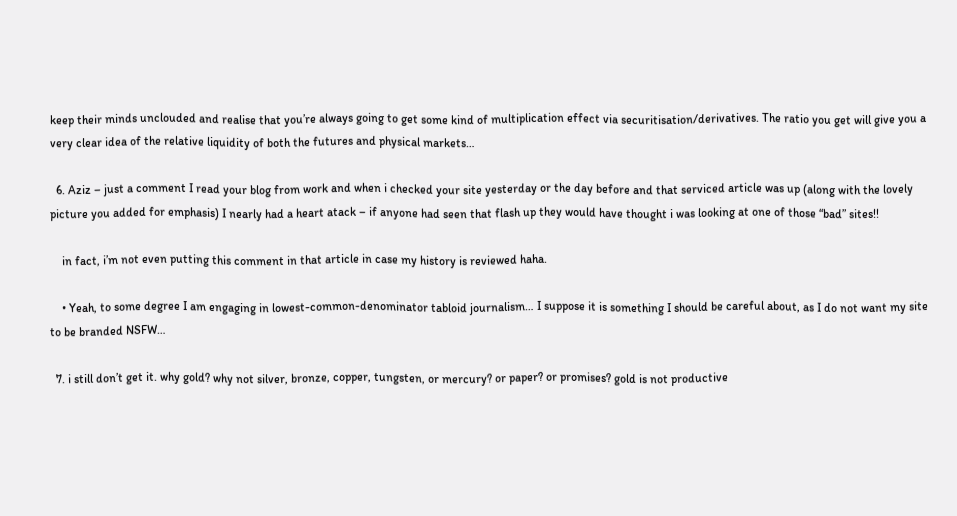keep their minds unclouded and realise that you’re always going to get some kind of multiplication effect via securitisation/derivatives. The ratio you get will give you a very clear idea of the relative liquidity of both the futures and physical markets…

  6. Aziz – just a comment I read your blog from work and when i checked your site yesterday or the day before and that serviced article was up (along with the lovely picture you added for emphasis) I nearly had a heart atack – if anyone had seen that flash up they would have thought i was looking at one of those “bad” sites!!

    in fact, i’m not even putting this comment in that article in case my history is reviewed haha.

    • Yeah, to some degree I am engaging in lowest-common-denominator tabloid journalism… I suppose it is something I should be careful about, as I do not want my site to be branded NSFW…

  7. i still don’t get it. why gold? why not silver, bronze, copper, tungsten, or mercury? or paper? or promises? gold is not productive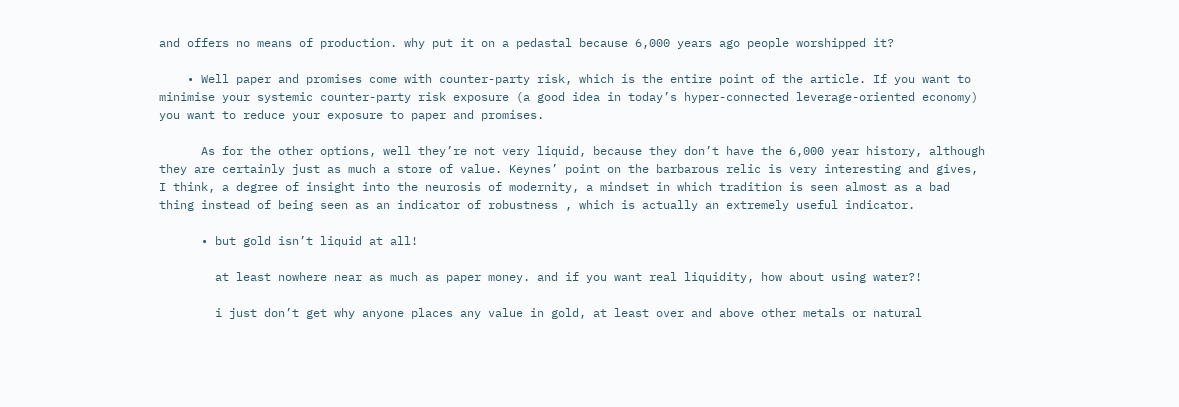and offers no means of production. why put it on a pedastal because 6,000 years ago people worshipped it?

    • Well paper and promises come with counter-party risk, which is the entire point of the article. If you want to minimise your systemic counter-party risk exposure (a good idea in today’s hyper-connected leverage-oriented economy) you want to reduce your exposure to paper and promises.

      As for the other options, well they’re not very liquid, because they don’t have the 6,000 year history, although they are certainly just as much a store of value. Keynes’ point on the barbarous relic is very interesting and gives, I think, a degree of insight into the neurosis of modernity, a mindset in which tradition is seen almost as a bad thing instead of being seen as an indicator of robustness , which is actually an extremely useful indicator.

      • but gold isn’t liquid at all!

        at least nowhere near as much as paper money. and if you want real liquidity, how about using water?!

        i just don’t get why anyone places any value in gold, at least over and above other metals or natural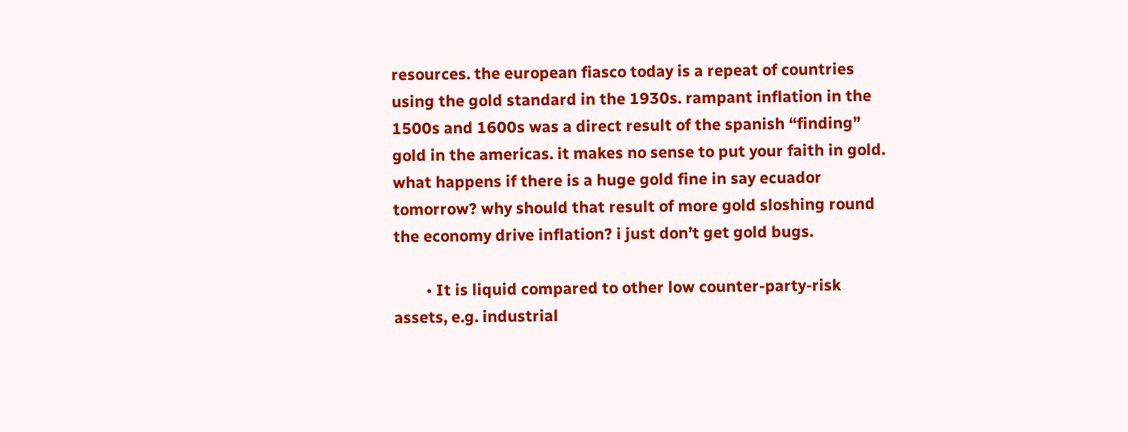resources. the european fiasco today is a repeat of countries using the gold standard in the 1930s. rampant inflation in the 1500s and 1600s was a direct result of the spanish “finding” gold in the americas. it makes no sense to put your faith in gold. what happens if there is a huge gold fine in say ecuador tomorrow? why should that result of more gold sloshing round the economy drive inflation? i just don’t get gold bugs.

        • It is liquid compared to other low counter-party-risk assets, e.g. industrial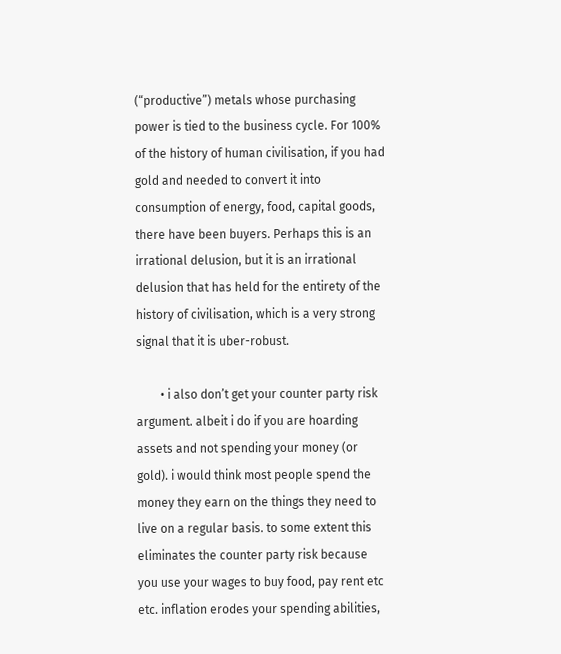(“productive”) metals whose purchasing power is tied to the business cycle. For 100% of the history of human civilisation, if you had gold and needed to convert it into consumption of energy, food, capital goods, there have been buyers. Perhaps this is an irrational delusion, but it is an irrational delusion that has held for the entirety of the history of civilisation, which is a very strong signal that it is uber-robust.

        • i also don’t get your counter party risk argument. albeit i do if you are hoarding assets and not spending your money (or gold). i would think most people spend the money they earn on the things they need to live on a regular basis. to some extent this eliminates the counter party risk because you use your wages to buy food, pay rent etc etc. inflation erodes your spending abilities,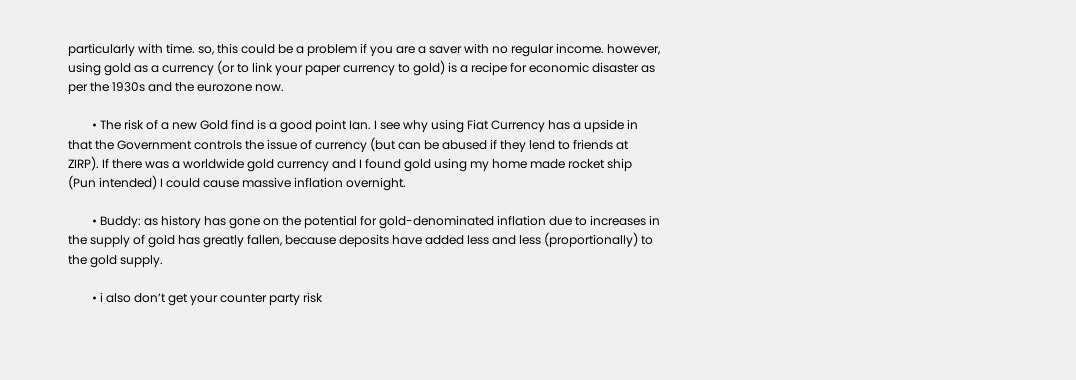particularly with time. so, this could be a problem if you are a saver with no regular income. however, using gold as a currency (or to link your paper currency to gold) is a recipe for economic disaster as per the 1930s and the eurozone now.

        • The risk of a new Gold find is a good point Ian. I see why using Fiat Currency has a upside in that the Government controls the issue of currency (but can be abused if they lend to friends at ZIRP). If there was a worldwide gold currency and I found gold using my home made rocket ship (Pun intended) I could cause massive inflation overnight.

        • Buddy: as history has gone on the potential for gold-denominated inflation due to increases in the supply of gold has greatly fallen, because deposits have added less and less (proportionally) to the gold supply.

        • i also don’t get your counter party risk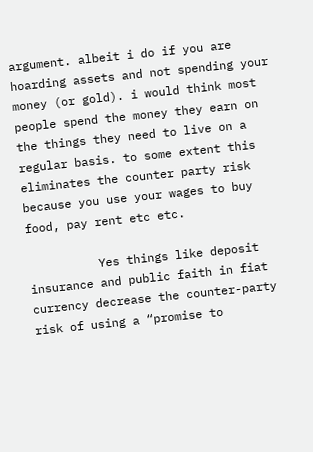argument. albeit i do if you are hoarding assets and not spending your money (or gold). i would think most people spend the money they earn on the things they need to live on a regular basis. to some extent this eliminates the counter party risk because you use your wages to buy food, pay rent etc etc.

          Yes things like deposit insurance and public faith in fiat currency decrease the counter-party risk of using a “promise to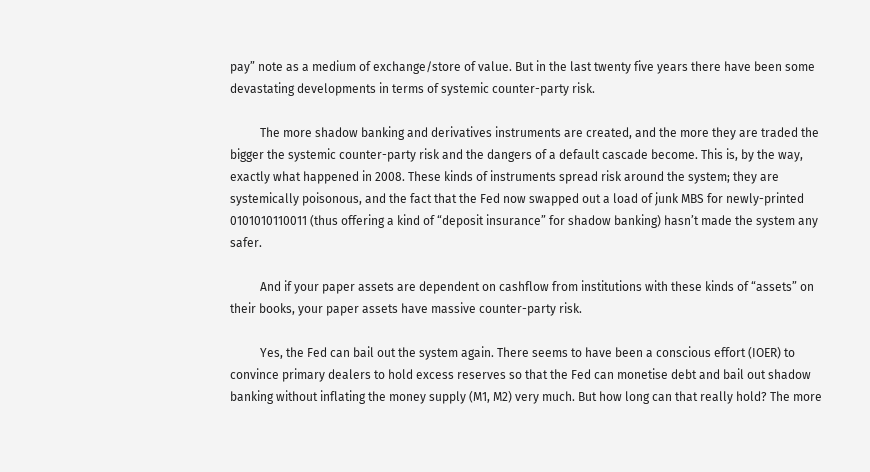pay” note as a medium of exchange/store of value. But in the last twenty five years there have been some devastating developments in terms of systemic counter-party risk.

          The more shadow banking and derivatives instruments are created, and the more they are traded the bigger the systemic counter-party risk and the dangers of a default cascade become. This is, by the way, exactly what happened in 2008. These kinds of instruments spread risk around the system; they are systemically poisonous, and the fact that the Fed now swapped out a load of junk MBS for newly-printed 0101010110011 (thus offering a kind of “deposit insurance” for shadow banking) hasn’t made the system any safer.

          And if your paper assets are dependent on cashflow from institutions with these kinds of “assets” on their books, your paper assets have massive counter-party risk.

          Yes, the Fed can bail out the system again. There seems to have been a conscious effort (IOER) to convince primary dealers to hold excess reserves so that the Fed can monetise debt and bail out shadow banking without inflating the money supply (M1, M2) very much. But how long can that really hold? The more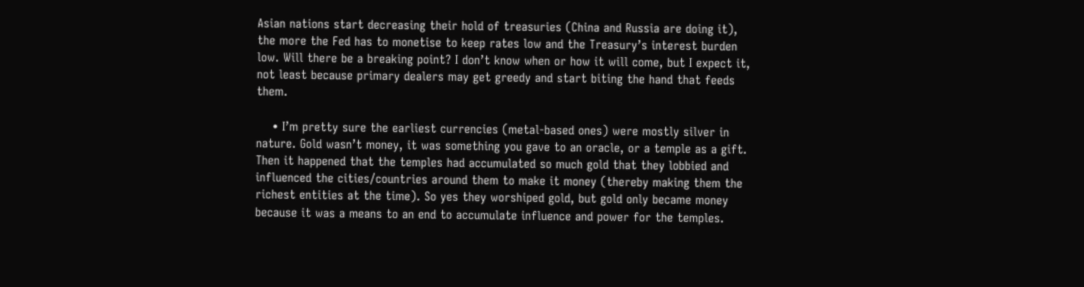Asian nations start decreasing their hold of treasuries (China and Russia are doing it), the more the Fed has to monetise to keep rates low and the Treasury’s interest burden low. Will there be a breaking point? I don’t know when or how it will come, but I expect it, not least because primary dealers may get greedy and start biting the hand that feeds them.

    • I’m pretty sure the earliest currencies (metal-based ones) were mostly silver in nature. Gold wasn’t money, it was something you gave to an oracle, or a temple as a gift. Then it happened that the temples had accumulated so much gold that they lobbied and influenced the cities/countries around them to make it money (thereby making them the richest entities at the time). So yes they worshiped gold, but gold only became money because it was a means to an end to accumulate influence and power for the temples.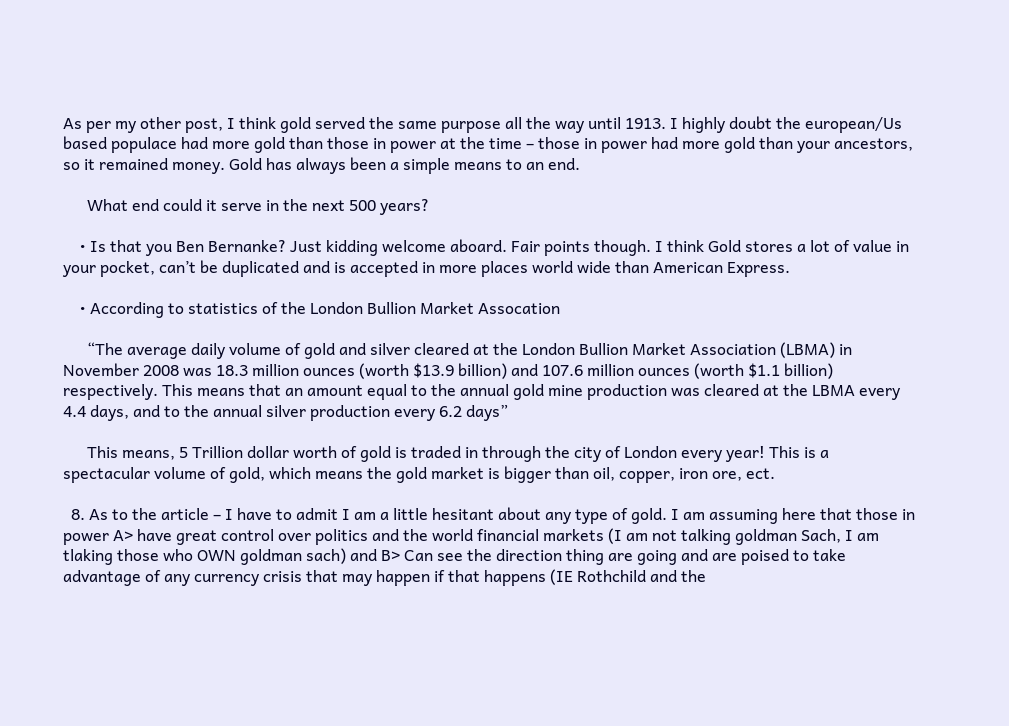As per my other post, I think gold served the same purpose all the way until 1913. I highly doubt the european/Us based populace had more gold than those in power at the time – those in power had more gold than your ancestors, so it remained money. Gold has always been a simple means to an end.

      What end could it serve in the next 500 years?

    • Is that you Ben Bernanke? Just kidding welcome aboard. Fair points though. I think Gold stores a lot of value in your pocket, can’t be duplicated and is accepted in more places world wide than American Express.

    • According to statistics of the London Bullion Market Assocation

      “The average daily volume of gold and silver cleared at the London Bullion Market Association (LBMA) in November 2008 was 18.3 million ounces (worth $13.9 billion) and 107.6 million ounces (worth $1.1 billion) respectively. This means that an amount equal to the annual gold mine production was cleared at the LBMA every 4.4 days, and to the annual silver production every 6.2 days”

      This means, 5 Trillion dollar worth of gold is traded in through the city of London every year! This is a spectacular volume of gold, which means the gold market is bigger than oil, copper, iron ore, ect.

  8. As to the article – I have to admit I am a little hesitant about any type of gold. I am assuming here that those in power A> have great control over politics and the world financial markets (I am not talking goldman Sach, I am tlaking those who OWN goldman sach) and B> Can see the direction thing are going and are poised to take advantage of any currency crisis that may happen if that happens (IE Rothchild and the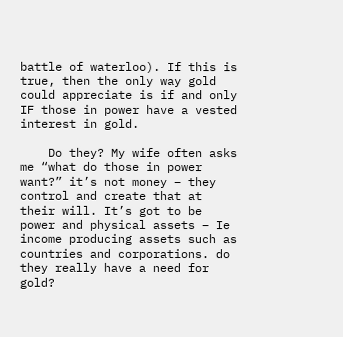battle of waterloo). If this is true, then the only way gold could appreciate is if and only IF those in power have a vested interest in gold.

    Do they? My wife often asks me “what do those in power want?” it’s not money – they control and create that at their will. It’s got to be power and physical assets – Ie income producing assets such as countries and corporations. do they really have a need for gold?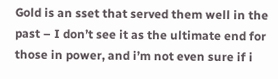Gold is an sset that served them well in the past – I don’t see it as the ultimate end for those in power, and i’m not even sure if i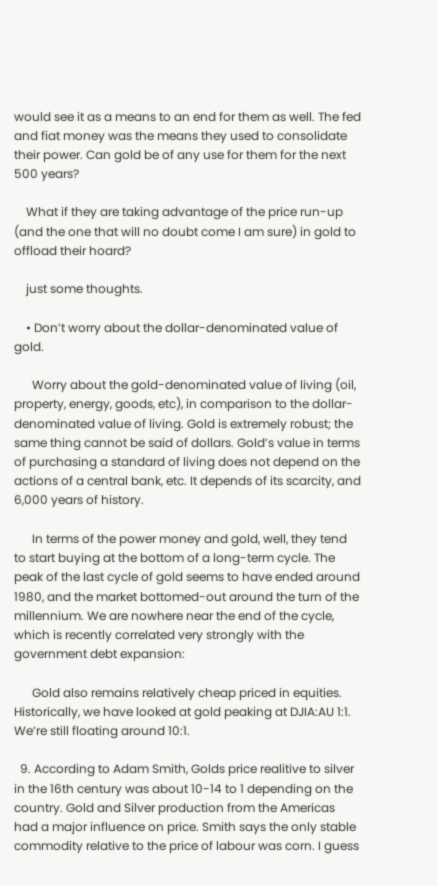would see it as a means to an end for them as well. The fed and fiat money was the means they used to consolidate their power. Can gold be of any use for them for the next 500 years?

    What if they are taking advantage of the price run-up (and the one that will no doubt come I am sure) in gold to offload their hoard?

    just some thoughts.

    • Don’t worry about the dollar-denominated value of gold.

      Worry about the gold-denominated value of living (oil, property, energy, goods, etc), in comparison to the dollar-denominated value of living. Gold is extremely robust; the same thing cannot be said of dollars. Gold’s value in terms of purchasing a standard of living does not depend on the actions of a central bank, etc. It depends of its scarcity, and 6,000 years of history.

      In terms of the power money and gold, well, they tend to start buying at the bottom of a long-term cycle. The peak of the last cycle of gold seems to have ended around 1980, and the market bottomed-out around the turn of the millennium. We are nowhere near the end of the cycle, which is recently correlated very strongly with the government debt expansion:

      Gold also remains relatively cheap priced in equities. Historically, we have looked at gold peaking at DJIA:AU 1:1. We’re still floating around 10:1.

  9. According to Adam Smith, Golds price realitive to silver in the 16th century was about 10-14 to 1 depending on the country. Gold and Silver production from the Americas had a major influence on price. Smith says the only stable commodity relative to the price of labour was corn. I guess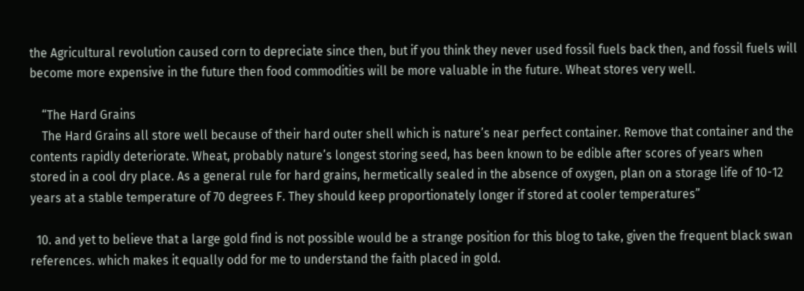the Agricultural revolution caused corn to depreciate since then, but if you think they never used fossil fuels back then, and fossil fuels will become more expensive in the future then food commodities will be more valuable in the future. Wheat stores very well.

    “The Hard Grains
    The Hard Grains all store well because of their hard outer shell which is nature’s near perfect container. Remove that container and the contents rapidly deteriorate. Wheat, probably nature’s longest storing seed, has been known to be edible after scores of years when stored in a cool dry place. As a general rule for hard grains, hermetically sealed in the absence of oxygen, plan on a storage life of 10-12 years at a stable temperature of 70 degrees F. They should keep proportionately longer if stored at cooler temperatures”

  10. and yet to believe that a large gold find is not possible would be a strange position for this blog to take, given the frequent black swan references. which makes it equally odd for me to understand the faith placed in gold.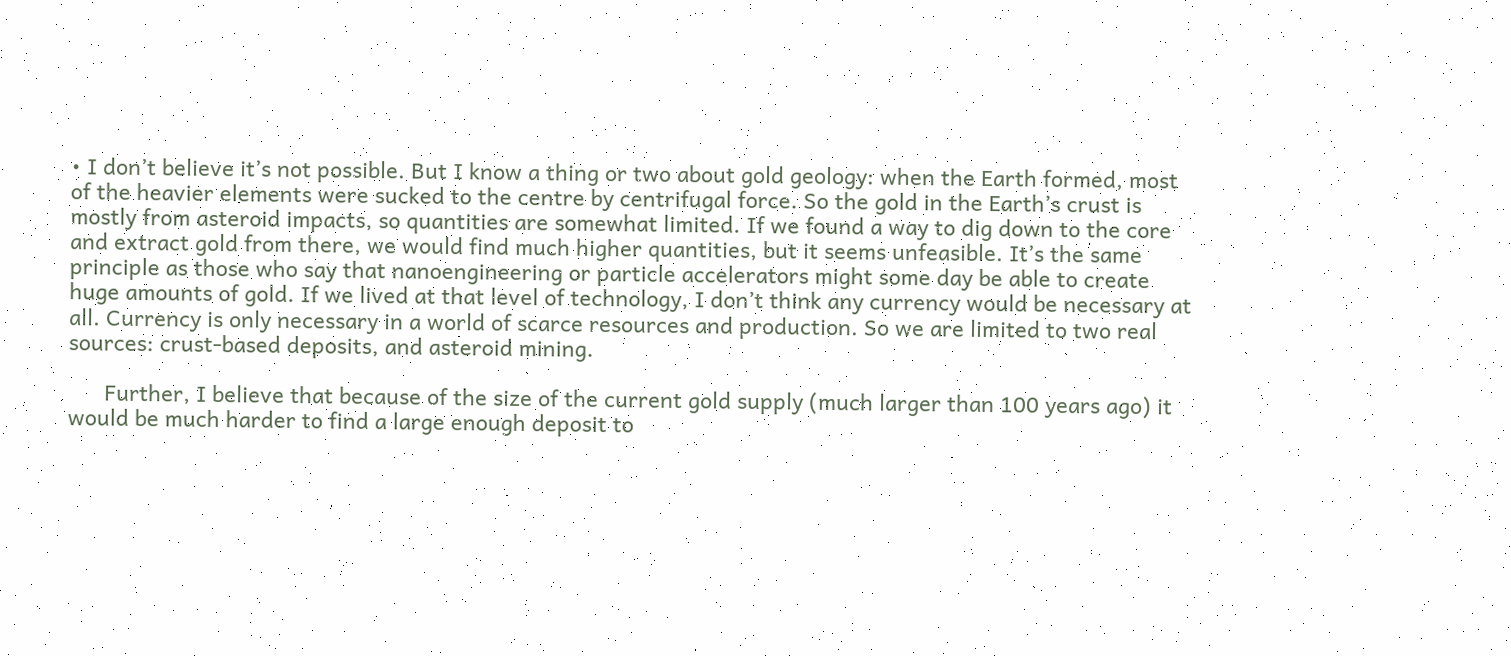• I don’t believe it’s not possible. But I know a thing or two about gold geology: when the Earth formed, most of the heavier elements were sucked to the centre by centrifugal force. So the gold in the Earth’s crust is mostly from asteroid impacts, so quantities are somewhat limited. If we found a way to dig down to the core and extract gold from there, we would find much higher quantities, but it seems unfeasible. It’s the same principle as those who say that nanoengineering or particle accelerators might some day be able to create huge amounts of gold. If we lived at that level of technology, I don’t think any currency would be necessary at all. Currency is only necessary in a world of scarce resources and production. So we are limited to two real sources: crust-based deposits, and asteroid mining.

      Further, I believe that because of the size of the current gold supply (much larger than 100 years ago) it would be much harder to find a large enough deposit to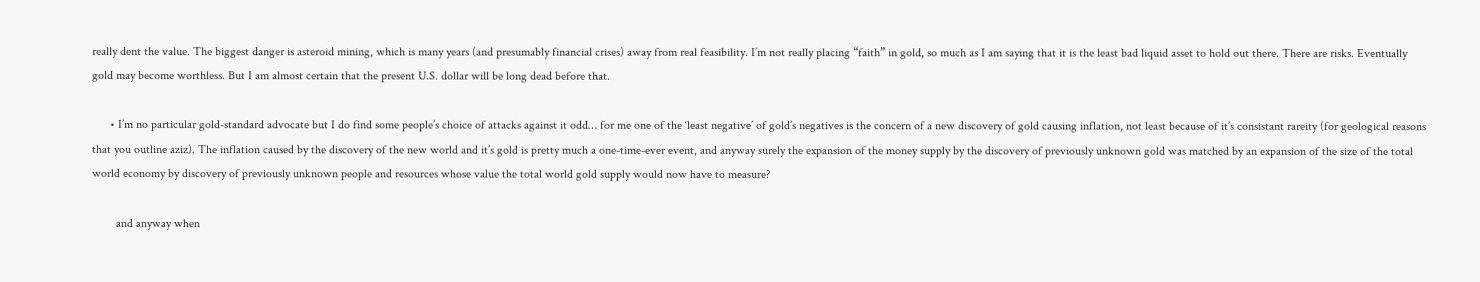really dent the value. The biggest danger is asteroid mining, which is many years (and presumably financial crises) away from real feasibility. I’m not really placing “faith” in gold, so much as I am saying that it is the least bad liquid asset to hold out there. There are risks. Eventually gold may become worthless. But I am almost certain that the present U.S. dollar will be long dead before that.

      • I’m no particular gold-standard advocate but I do find some people’s choice of attacks against it odd… for me one of the ‘least negative’ of gold’s negatives is the concern of a new discovery of gold causing inflation, not least because of it’s consistant rareity (for geological reasons that you outline aziz). The inflation caused by the discovery of the new world and it’s gold is pretty much a one-time-ever event, and anyway surely the expansion of the money supply by the discovery of previously unknown gold was matched by an expansion of the size of the total world economy by discovery of previously unknown people and resources whose value the total world gold supply would now have to measure?

        and anyway when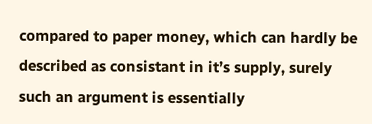compared to paper money, which can hardly be described as consistant in it’s supply, surely such an argument is essentially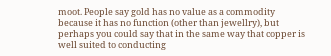moot. People say gold has no value as a commodity because it has no function (other than jewellry), but perhaps you could say that in the same way that copper is well suited to conducting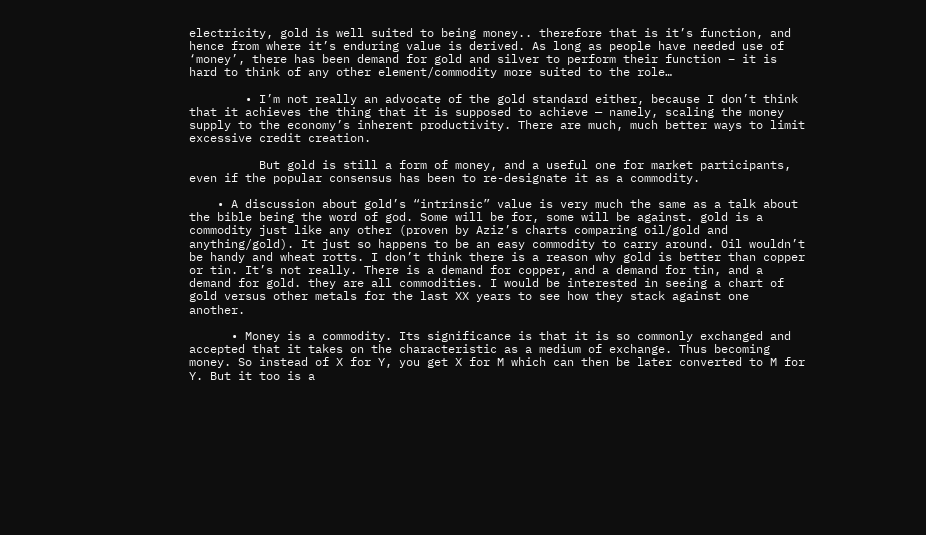electricity, gold is well suited to being money.. therefore that is it’s function, and hence from where it’s enduring value is derived. As long as people have needed use of ‘money’, there has been demand for gold and silver to perform their function – it is hard to think of any other element/commodity more suited to the role…

        • I’m not really an advocate of the gold standard either, because I don’t think that it achieves the thing that it is supposed to achieve — namely, scaling the money supply to the economy’s inherent productivity. There are much, much better ways to limit excessive credit creation.

          But gold is still a form of money, and a useful one for market participants, even if the popular consensus has been to re-designate it as a commodity.

    • A discussion about gold’s “intrinsic” value is very much the same as a talk about the bible being the word of god. Some will be for, some will be against. gold is a commodity just like any other (proven by Aziz’s charts comparing oil/gold and anything/gold). It just so happens to be an easy commodity to carry around. Oil wouldn’t be handy and wheat rotts. I don’t think there is a reason why gold is better than copper or tin. It’s not really. There is a demand for copper, and a demand for tin, and a demand for gold. they are all commodities. I would be interested in seeing a chart of gold versus other metals for the last XX years to see how they stack against one another.

      • Money is a commodity. Its significance is that it is so commonly exchanged and accepted that it takes on the characteristic as a medium of exchange. Thus becoming money. So instead of X for Y, you get X for M which can then be later converted to M for Y. But it too is a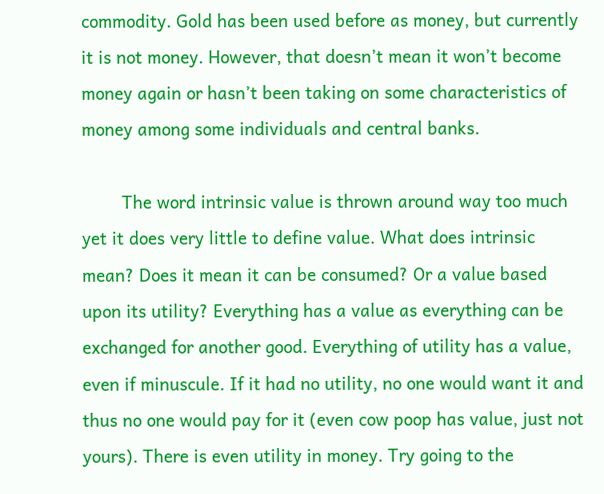commodity. Gold has been used before as money, but currently it is not money. However, that doesn’t mean it won’t become money again or hasn’t been taking on some characteristics of money among some individuals and central banks.

        The word intrinsic value is thrown around way too much yet it does very little to define value. What does intrinsic mean? Does it mean it can be consumed? Or a value based upon its utility? Everything has a value as everything can be exchanged for another good. Everything of utility has a value, even if minuscule. If it had no utility, no one would want it and thus no one would pay for it (even cow poop has value, just not yours). There is even utility in money. Try going to the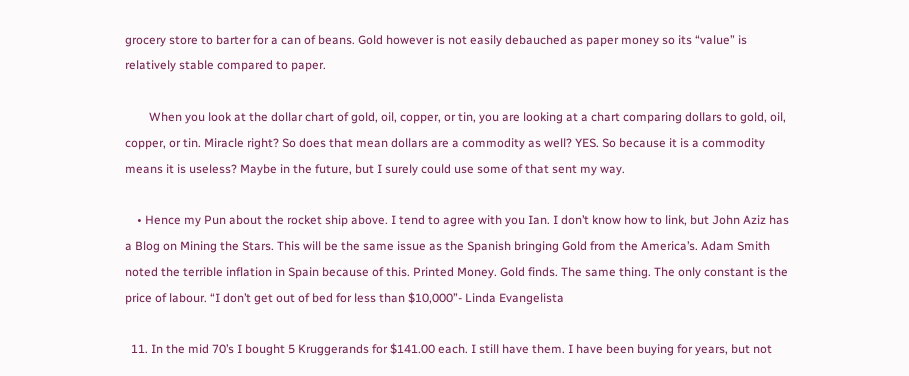grocery store to barter for a can of beans. Gold however is not easily debauched as paper money so its “value” is relatively stable compared to paper.

        When you look at the dollar chart of gold, oil, copper, or tin, you are looking at a chart comparing dollars to gold, oil, copper, or tin. Miracle right? So does that mean dollars are a commodity as well? YES. So because it is a commodity means it is useless? Maybe in the future, but I surely could use some of that sent my way.

    • Hence my Pun about the rocket ship above. I tend to agree with you Ian. I don’t know how to link, but John Aziz has a Blog on Mining the Stars. This will be the same issue as the Spanish bringing Gold from the America’s. Adam Smith noted the terrible inflation in Spain because of this. Printed Money. Gold finds. The same thing. The only constant is the price of labour. “I don’t get out of bed for less than $10,000”- Linda Evangelista

  11. In the mid 70’s I bought 5 Kruggerands for $141.00 each. I still have them. I have been buying for years, but not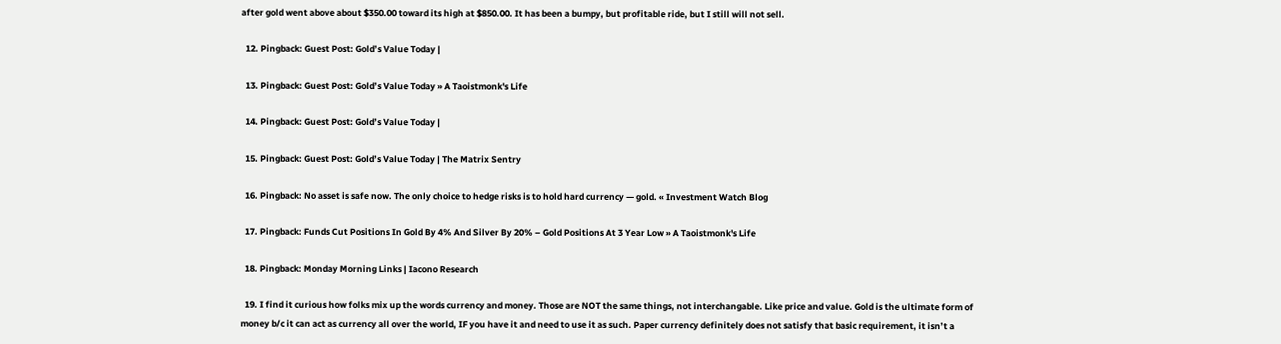after gold went above about $350.00 toward its high at $850.00. It has been a bumpy, but profitable ride, but I still will not sell.

  12. Pingback: Guest Post: Gold’s Value Today |

  13. Pingback: Guest Post: Gold’s Value Today » A Taoistmonk's Life

  14. Pingback: Guest Post: Gold’s Value Today |

  15. Pingback: Guest Post: Gold’s Value Today | The Matrix Sentry

  16. Pingback: No asset is safe now. The only choice to hedge risks is to hold hard currency — gold. « Investment Watch Blog

  17. Pingback: Funds Cut Positions In Gold By 4% And Silver By 20% – Gold Positions At 3 Year Low » A Taoistmonk's Life

  18. Pingback: Monday Morning Links | Iacono Research

  19. I find it curious how folks mix up the words currency and money. Those are NOT the same things, not interchangable. Like price and value. Gold is the ultimate form of money b/c it can act as currency all over the world, IF you have it and need to use it as such. Paper currency definitely does not satisfy that basic requirement, it isn’t a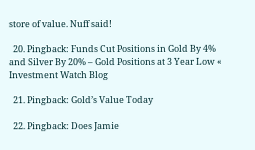store of value. Nuff said!

  20. Pingback: Funds Cut Positions in Gold By 4% and Silver By 20% – Gold Positions at 3 Year Low « Investment Watch Blog

  21. Pingback: Gold’s Value Today

  22. Pingback: Does Jamie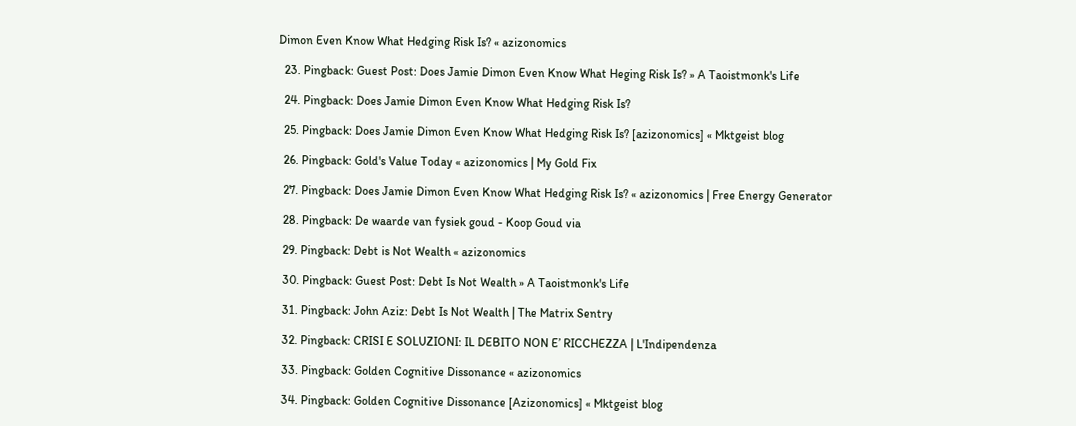Dimon Even Know What Hedging Risk Is? « azizonomics

  23. Pingback: Guest Post: Does Jamie Dimon Even Know What Heging Risk Is? » A Taoistmonk's Life

  24. Pingback: Does Jamie Dimon Even Know What Hedging Risk Is?

  25. Pingback: Does Jamie Dimon Even Know What Hedging Risk Is? [azizonomics] « Mktgeist blog

  26. Pingback: Gold's Value Today « azizonomics | My Gold Fix

  27. Pingback: Does Jamie Dimon Even Know What Hedging Risk Is? « azizonomics | Free Energy Generator

  28. Pingback: De waarde van fysiek goud - Koop Goud via

  29. Pingback: Debt is Not Wealth « azizonomics

  30. Pingback: Guest Post: Debt Is Not Wealth » A Taoistmonk's Life

  31. Pingback: John Aziz: Debt Is Not Wealth | The Matrix Sentry

  32. Pingback: CRISI E SOLUZIONI: IL DEBITO NON E’ RICCHEZZA | L'Indipendenza

  33. Pingback: Golden Cognitive Dissonance « azizonomics

  34. Pingback: Golden Cognitive Dissonance [Azizonomics] « Mktgeist blog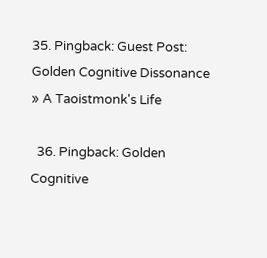35. Pingback: Guest Post: Golden Cognitive Dissonance » A Taoistmonk's Life

  36. Pingback: Golden Cognitive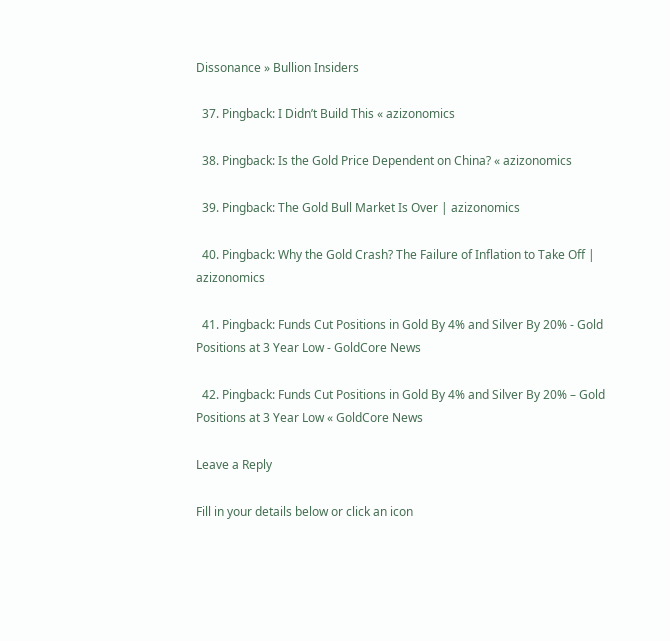Dissonance » Bullion Insiders

  37. Pingback: I Didn’t Build This « azizonomics

  38. Pingback: Is the Gold Price Dependent on China? « azizonomics

  39. Pingback: The Gold Bull Market Is Over | azizonomics

  40. Pingback: Why the Gold Crash? The Failure of Inflation to Take Off | azizonomics

  41. Pingback: Funds Cut Positions in Gold By 4% and Silver By 20% - Gold Positions at 3 Year Low - GoldCore News

  42. Pingback: Funds Cut Positions in Gold By 4% and Silver By 20% – Gold Positions at 3 Year Low « GoldCore News

Leave a Reply

Fill in your details below or click an icon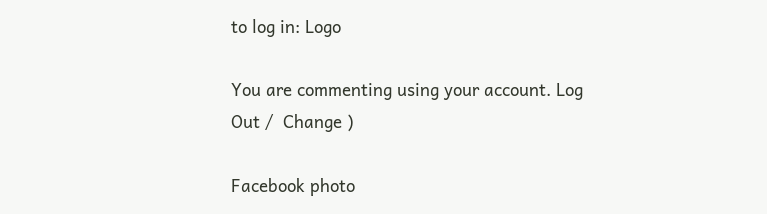to log in: Logo

You are commenting using your account. Log Out /  Change )

Facebook photo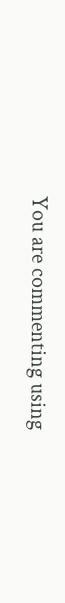You are commenting using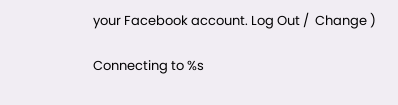your Facebook account. Log Out /  Change )

Connecting to %s